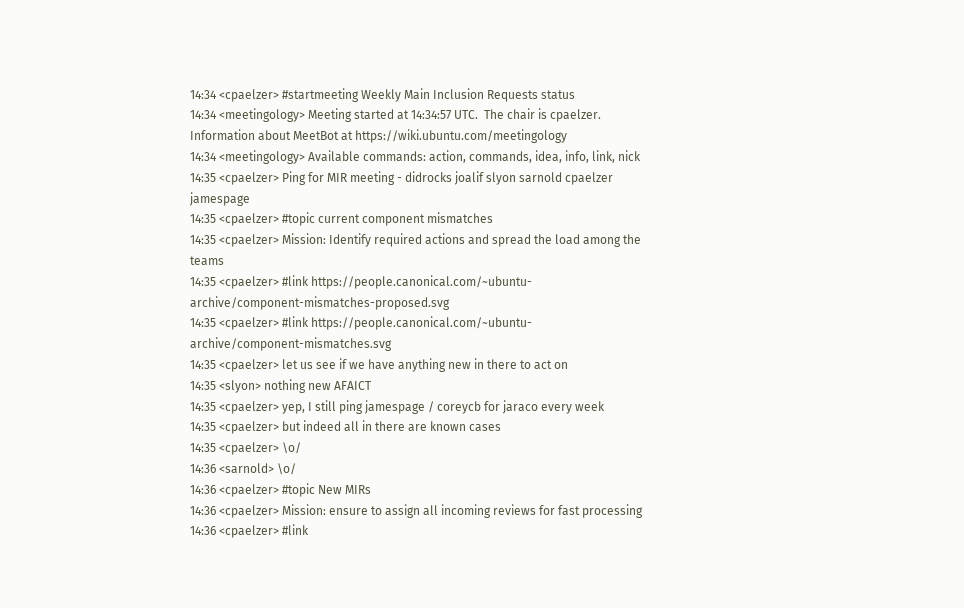14:34 <cpaelzer> #startmeeting Weekly Main Inclusion Requests status
14:34 <meetingology> Meeting started at 14:34:57 UTC.  The chair is cpaelzer.  Information about MeetBot at https://wiki.ubuntu.com/meetingology
14:34 <meetingology> Available commands: action, commands, idea, info, link, nick
14:35 <cpaelzer> Ping for MIR meeting - didrocks joalif slyon sarnold cpaelzer jamespage
14:35 <cpaelzer> #topic current component mismatches
14:35 <cpaelzer> Mission: Identify required actions and spread the load among the teams
14:35 <cpaelzer> #link https://people.canonical.com/~ubuntu-archive/component-mismatches-proposed.svg
14:35 <cpaelzer> #link https://people.canonical.com/~ubuntu-archive/component-mismatches.svg
14:35 <cpaelzer> let us see if we have anything new in there to act on
14:35 <slyon> nothing new AFAICT
14:35 <cpaelzer> yep, I still ping jamespage / coreycb for jaraco every week
14:35 <cpaelzer> but indeed all in there are known cases
14:35 <cpaelzer> \o/
14:36 <sarnold> \o/
14:36 <cpaelzer> #topic New MIRs
14:36 <cpaelzer> Mission: ensure to assign all incoming reviews for fast processing
14:36 <cpaelzer> #link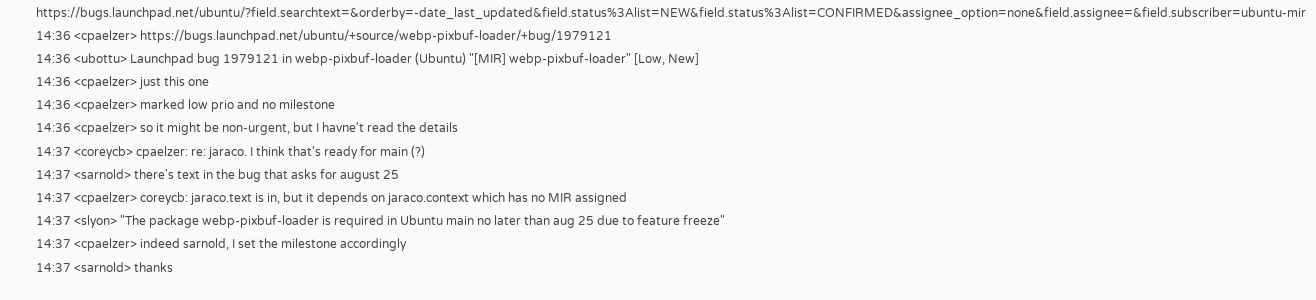https://bugs.launchpad.net/ubuntu/?field.searchtext=&orderby=-date_last_updated&field.status%3Alist=NEW&field.status%3Alist=CONFIRMED&assignee_option=none&field.assignee=&field.subscriber=ubuntu-mir
14:36 <cpaelzer> https://bugs.launchpad.net/ubuntu/+source/webp-pixbuf-loader/+bug/1979121
14:36 <ubottu> Launchpad bug 1979121 in webp-pixbuf-loader (Ubuntu) "[MIR] webp-pixbuf-loader" [Low, New]
14:36 <cpaelzer> just this one
14:36 <cpaelzer> marked low prio and no milestone
14:36 <cpaelzer> so it might be non-urgent, but I havne't read the details
14:37 <coreycb> cpaelzer: re: jaraco. I think that's ready for main (?)
14:37 <sarnold> there's text in the bug that asks for august 25
14:37 <cpaelzer> coreycb: jaraco.text is in, but it depends on jaraco.context which has no MIR assigned
14:37 <slyon> "The package webp-pixbuf-loader is required in Ubuntu main no later than aug 25 due to feature freeze"
14:37 <cpaelzer> indeed sarnold, I set the milestone accordingly
14:37 <sarnold> thanks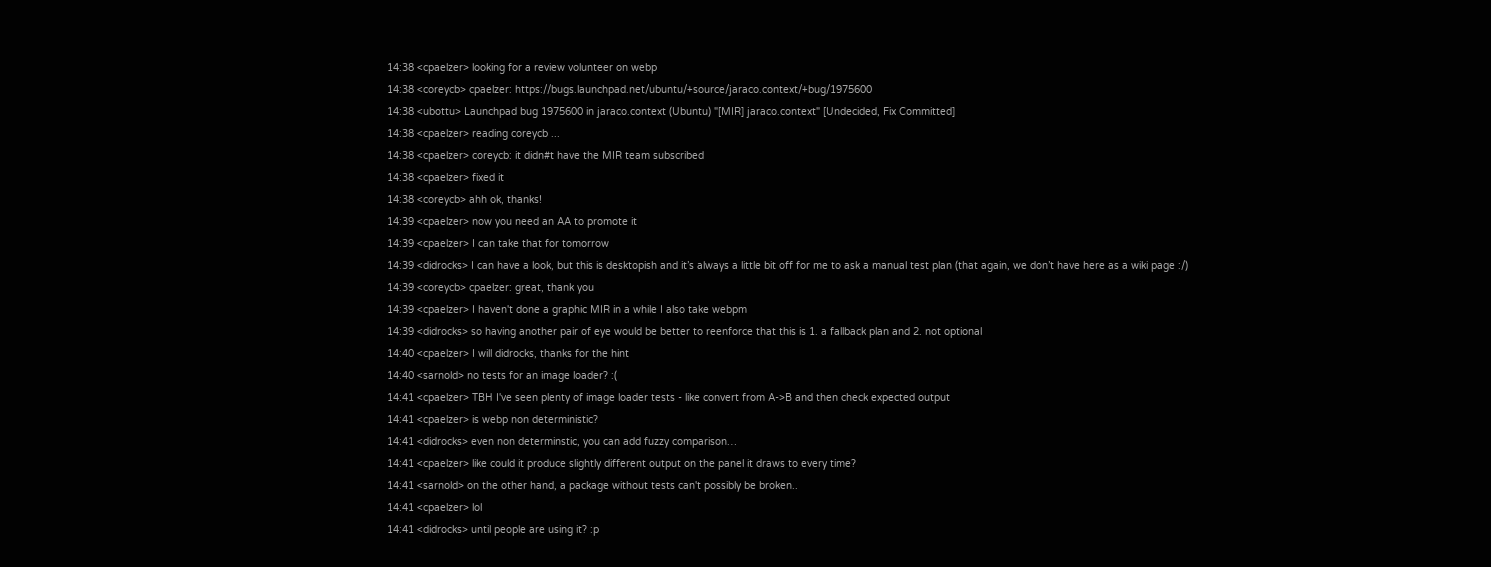14:38 <cpaelzer> looking for a review volunteer on webp
14:38 <coreycb> cpaelzer: https://bugs.launchpad.net/ubuntu/+source/jaraco.context/+bug/1975600
14:38 <ubottu> Launchpad bug 1975600 in jaraco.context (Ubuntu) "[MIR] jaraco.context" [Undecided, Fix Committed]
14:38 <cpaelzer> reading coreycb ...
14:38 <cpaelzer> coreycb: it didn#t have the MIR team subscribed
14:38 <cpaelzer> fixed it
14:38 <coreycb> ahh ok, thanks!
14:39 <cpaelzer> now you need an AA to promote it
14:39 <cpaelzer> I can take that for tomorrow
14:39 <didrocks> I can have a look, but this is desktopish and it’s always a little bit off for me to ask a manual test plan (that again, we don’t have here as a wiki page :/)
14:39 <coreycb> cpaelzer: great, thank you
14:39 <cpaelzer> I haven't done a graphic MIR in a while I also take webpm
14:39 <didrocks> so having another pair of eye would be better to reenforce that this is 1. a fallback plan and 2. not optional
14:40 <cpaelzer> I will didrocks, thanks for the hint
14:40 <sarnold> no tests for an image loader? :(
14:41 <cpaelzer> TBH I've seen plenty of image loader tests - like convert from A->B and then check expected output
14:41 <cpaelzer> is webp non deterministic?
14:41 <didrocks> even non determinstic, you can add fuzzy comparison…
14:41 <cpaelzer> like could it produce slightly different output on the panel it draws to every time?
14:41 <sarnold> on the other hand, a package without tests can't possibly be broken..
14:41 <cpaelzer> lol
14:41 <didrocks> until people are using it? :p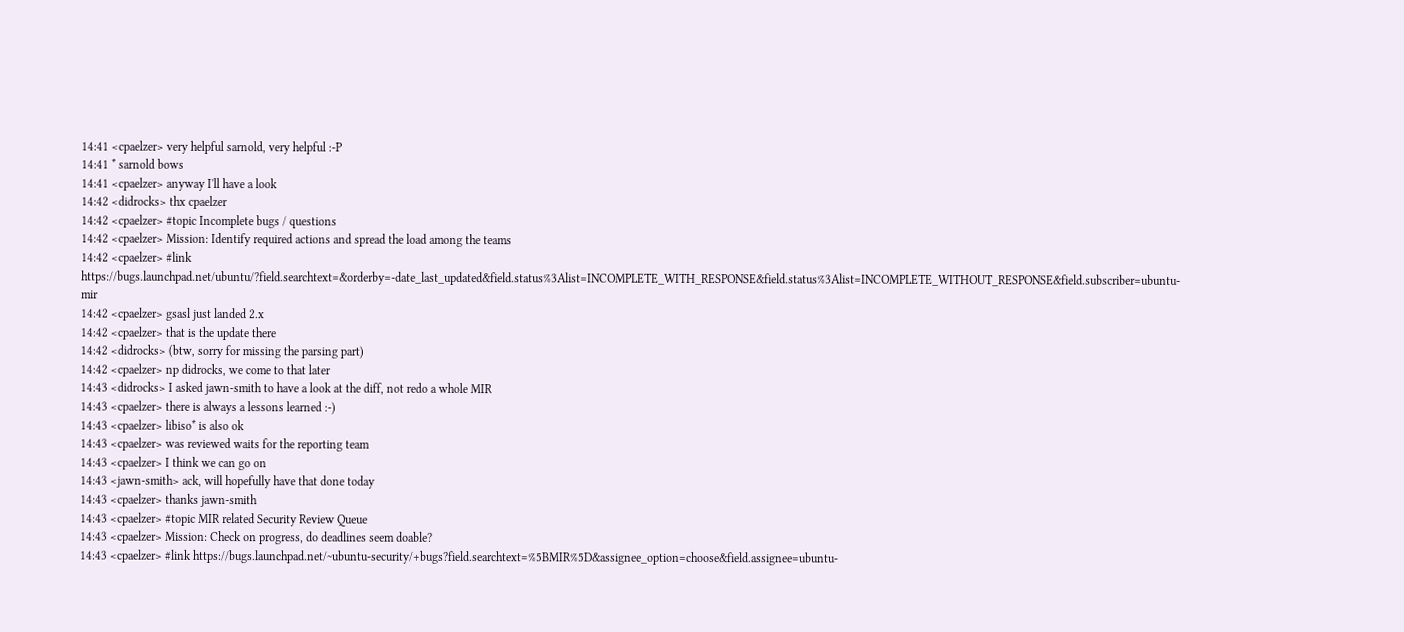14:41 <cpaelzer> very helpful sarnold, very helpful :-P
14:41 * sarnold bows
14:41 <cpaelzer> anyway I'll have a look
14:42 <didrocks> thx cpaelzer
14:42 <cpaelzer> #topic Incomplete bugs / questions
14:42 <cpaelzer> Mission: Identify required actions and spread the load among the teams
14:42 <cpaelzer> #link https://bugs.launchpad.net/ubuntu/?field.searchtext=&orderby=-date_last_updated&field.status%3Alist=INCOMPLETE_WITH_RESPONSE&field.status%3Alist=INCOMPLETE_WITHOUT_RESPONSE&field.subscriber=ubuntu-mir
14:42 <cpaelzer> gsasl just landed 2.x
14:42 <cpaelzer> that is the update there
14:42 <didrocks> (btw, sorry for missing the parsing part)
14:42 <cpaelzer> np didrocks, we come to that later
14:43 <didrocks> I asked jawn-smith to have a look at the diff, not redo a whole MIR
14:43 <cpaelzer> there is always a lessons learned :-)
14:43 <cpaelzer> libiso* is also ok
14:43 <cpaelzer> was reviewed waits for the reporting team
14:43 <cpaelzer> I think we can go on
14:43 <jawn-smith> ack, will hopefully have that done today
14:43 <cpaelzer> thanks jawn-smith
14:43 <cpaelzer> #topic MIR related Security Review Queue
14:43 <cpaelzer> Mission: Check on progress, do deadlines seem doable?
14:43 <cpaelzer> #link https://bugs.launchpad.net/~ubuntu-security/+bugs?field.searchtext=%5BMIR%5D&assignee_option=choose&field.assignee=ubuntu-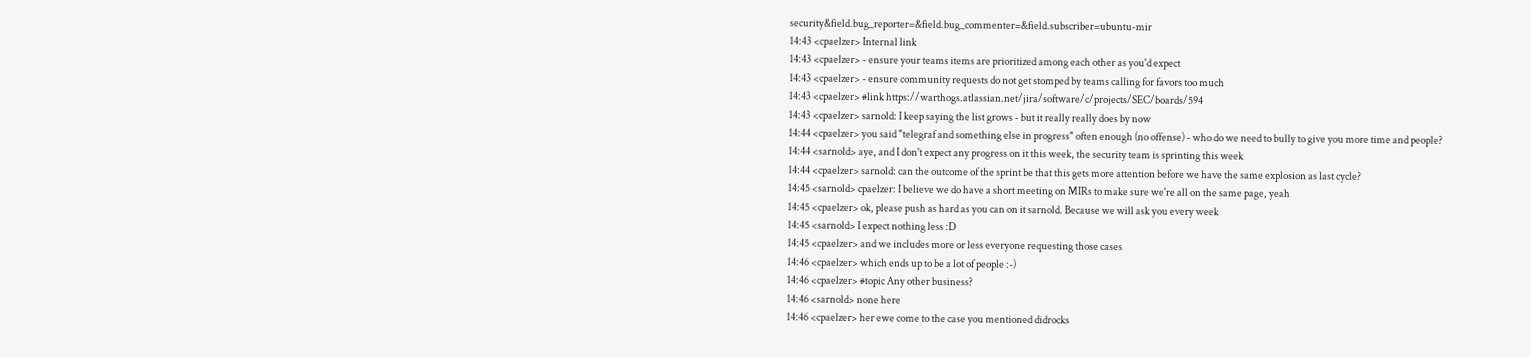security&field.bug_reporter=&field.bug_commenter=&field.subscriber=ubuntu-mir
14:43 <cpaelzer> Internal link
14:43 <cpaelzer> - ensure your teams items are prioritized among each other as you'd expect
14:43 <cpaelzer> - ensure community requests do not get stomped by teams calling for favors too much
14:43 <cpaelzer> #link https://warthogs.atlassian.net/jira/software/c/projects/SEC/boards/594
14:43 <cpaelzer> sarnold: I keep saying the list grows - but it really really does by now
14:44 <cpaelzer> you said "telegraf and something else in progress" often enough (no offense) - who do we need to bully to give you more time and people?
14:44 <sarnold> aye, and I don't expect any progress on it this week, the security team is sprinting this week
14:44 <cpaelzer> sarnold: can the outcome of the sprint be that this gets more attention before we have the same explosion as last cycle?
14:45 <sarnold> cpaelzer: I believe we do have a short meeting on MIRs to make sure we're all on the same page, yeah
14:45 <cpaelzer> ok, please push as hard as you can on it sarnold. Because we will ask you every week
14:45 <sarnold> I expect nothing less :D
14:45 <cpaelzer> and we includes more or less everyone requesting those cases
14:46 <cpaelzer> which ends up to be a lot of people :-)
14:46 <cpaelzer> #topic Any other business?
14:46 <sarnold> none here
14:46 <cpaelzer> her ewe come to the case you mentioned didrocks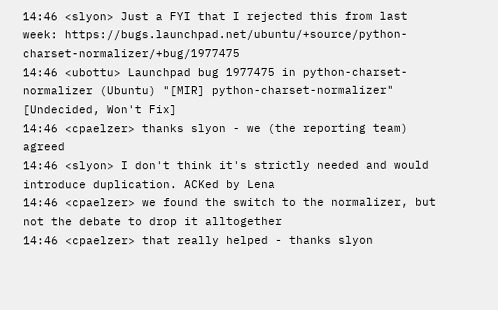14:46 <slyon> Just a FYI that I rejected this from last week: https://bugs.launchpad.net/ubuntu/+source/python-charset-normalizer/+bug/1977475
14:46 <ubottu> Launchpad bug 1977475 in python-charset-normalizer (Ubuntu) "[MIR] python-charset-normalizer" [Undecided, Won't Fix]
14:46 <cpaelzer> thanks slyon - we (the reporting team) agreed
14:46 <slyon> I don't think it's strictly needed and would introduce duplication. ACKed by Lena
14:46 <cpaelzer> we found the switch to the normalizer, but not the debate to drop it alltogether
14:46 <cpaelzer> that really helped - thanks slyon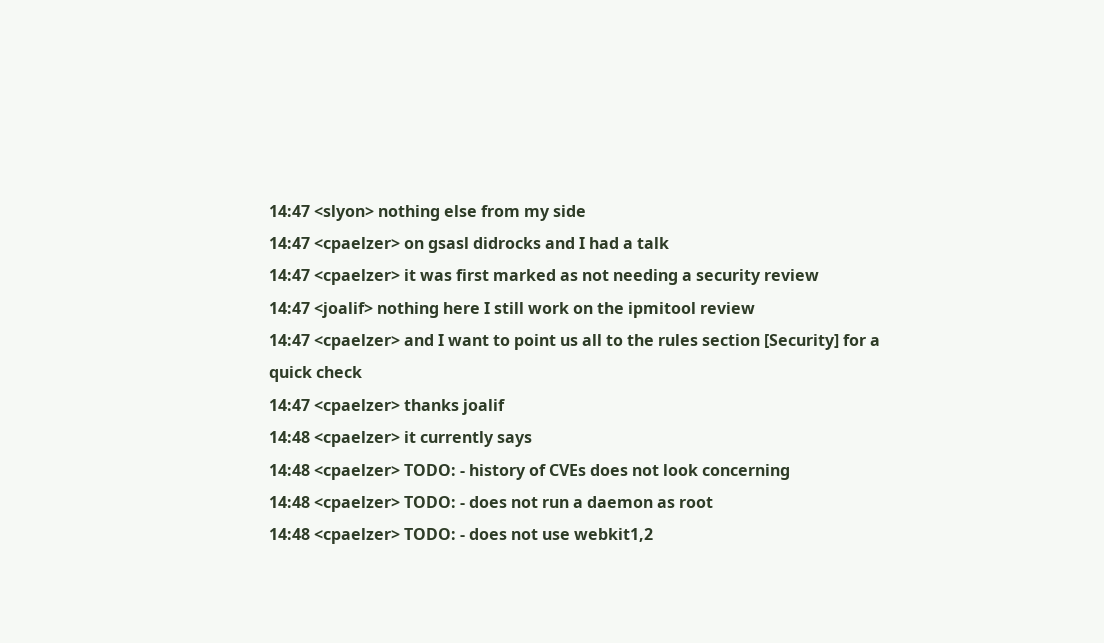14:47 <slyon> nothing else from my side
14:47 <cpaelzer> on gsasl didrocks and I had a talk
14:47 <cpaelzer> it was first marked as not needing a security review
14:47 <joalif> nothing here I still work on the ipmitool review
14:47 <cpaelzer> and I want to point us all to the rules section [Security] for a quick check
14:47 <cpaelzer> thanks joalif
14:48 <cpaelzer> it currently says
14:48 <cpaelzer> TODO: - history of CVEs does not look concerning
14:48 <cpaelzer> TODO: - does not run a daemon as root
14:48 <cpaelzer> TODO: - does not use webkit1,2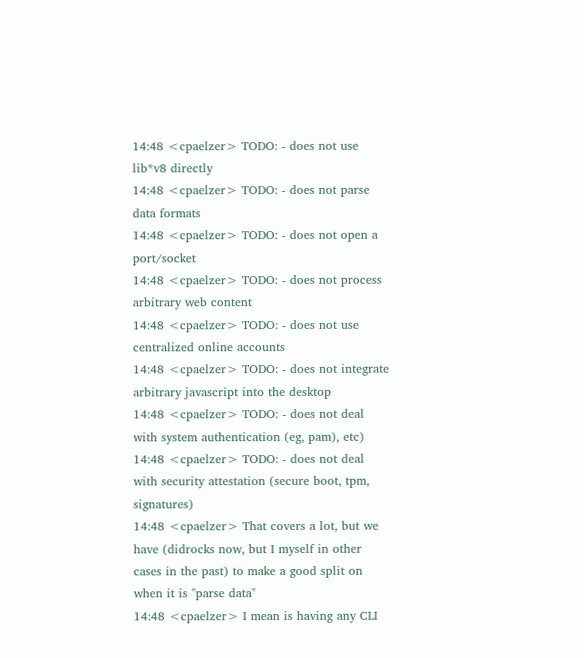14:48 <cpaelzer> TODO: - does not use lib*v8 directly
14:48 <cpaelzer> TODO: - does not parse data formats
14:48 <cpaelzer> TODO: - does not open a port/socket
14:48 <cpaelzer> TODO: - does not process arbitrary web content
14:48 <cpaelzer> TODO: - does not use centralized online accounts
14:48 <cpaelzer> TODO: - does not integrate arbitrary javascript into the desktop
14:48 <cpaelzer> TODO: - does not deal with system authentication (eg, pam), etc)
14:48 <cpaelzer> TODO: - does not deal with security attestation (secure boot, tpm, signatures)
14:48 <cpaelzer> That covers a lot, but we have (didrocks now, but I myself in other cases in the past) to make a good split on when it is "parse data"
14:48 <cpaelzer> I mean is having any CLI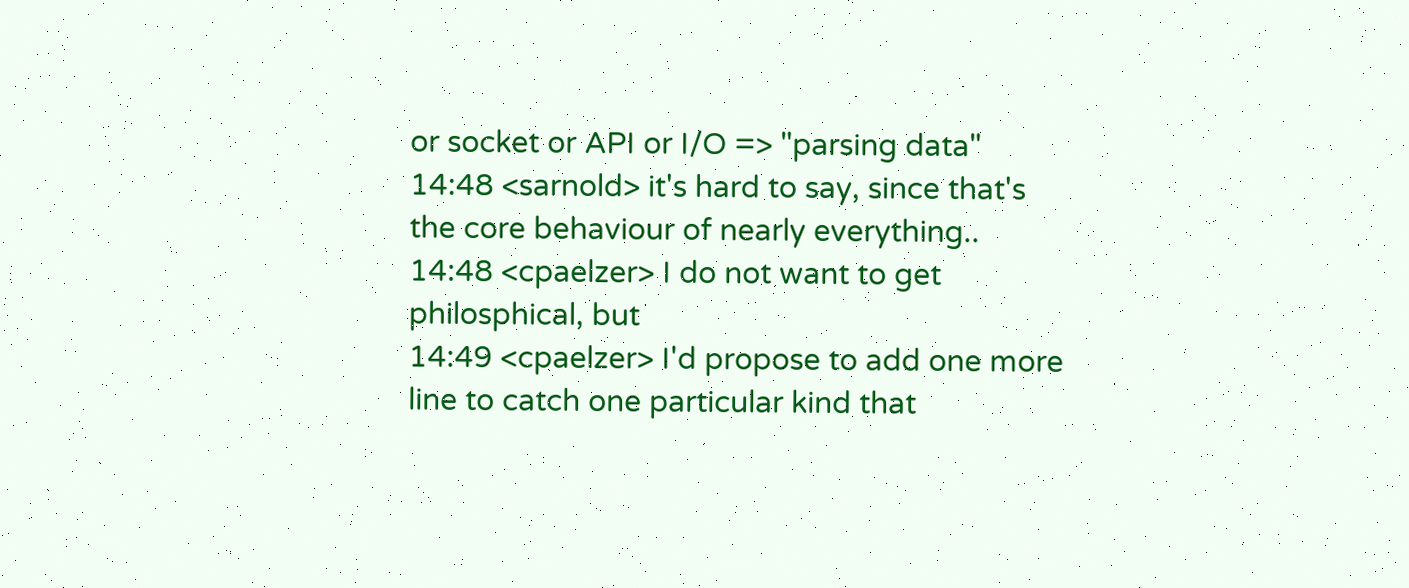or socket or API or I/O => "parsing data"
14:48 <sarnold> it's hard to say, since that's the core behaviour of nearly everything..
14:48 <cpaelzer> I do not want to get philosphical, but
14:49 <cpaelzer> I'd propose to add one more line to catch one particular kind that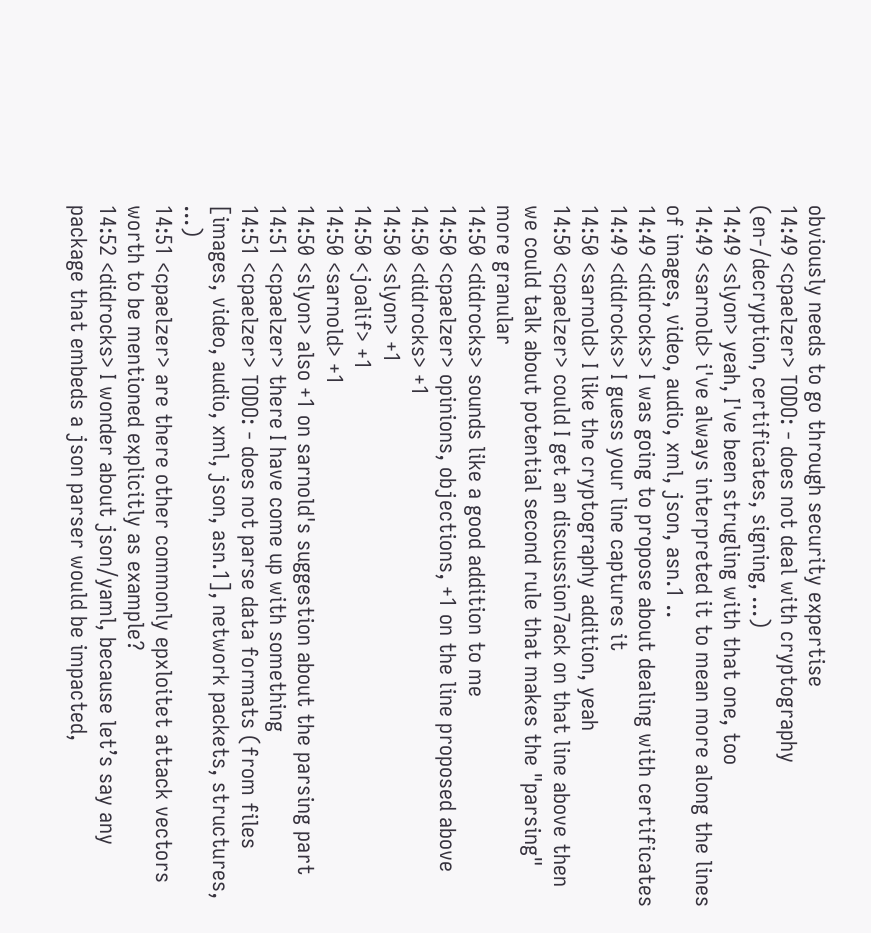obviously needs to go through security expertise
14:49 <cpaelzer> TODO: - does not deal with cryptography (en-/decryption, certificates, signing, ...)
14:49 <slyon> yeah, I've been strugling with that one, too
14:49 <sarnold> i've always interpreted it to mean more along the lines of images, video, audio, xml, json, asn.1 ..
14:49 <didrocks> I was going to propose about dealing with certificates
14:49 <didrocks> I guess your line captures it
14:50 <sarnold> I like the cryptography addition, yeah
14:50 <cpaelzer> could I get an discussion7ack on that line above then we could talk about potential second rule that makes the "parsing" more granular
14:50 <didrocks> sounds like a good addition to me
14:50 <cpaelzer> opinions, objections, +1 on the line proposed above
14:50 <didrocks> +1
14:50 <slyon> +1
14:50 <joalif> +1
14:50 <sarnold> +1
14:50 <slyon> also +1 on sarnold's suggestion about the parsing part
14:51 <cpaelzer> there I have come up with something
14:51 <cpaelzer> TODO: - does not parse data formats (from files [images, video, audio, xml, json, asn.1], network packets, structures, ...)
14:51 <cpaelzer> are there other commonly epxloitet attack vectors worth to be mentioned explicitly as example?
14:52 <didrocks> I wonder about json/yaml, because let’s say any package that embeds a json parser would be impacted,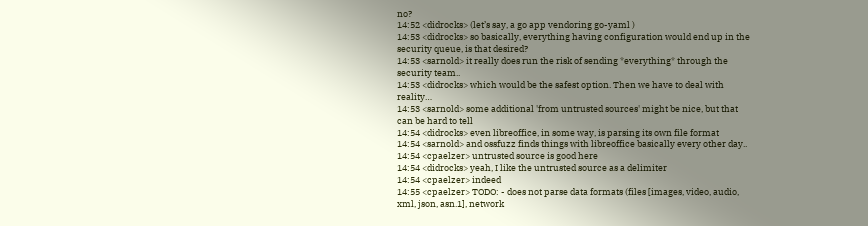no?
14:52 <didrocks> (let’s say, a go app vendoring go-yaml )
14:53 <didrocks> so basically, everything having configuration would end up in the security queue, is that desired?
14:53 <sarnold> it really does run the risk of sending *everything* through the security team..
14:53 <didrocks> which would be the safest option. Then we have to deal with reality…
14:53 <sarnold> some additional 'from untrusted sources' might be nice, but that can be hard to tell
14:54 <didrocks> even libreoffice, in some way, is parsing its own file format
14:54 <sarnold> and ossfuzz finds things with libreoffice basically every other day..
14:54 <cpaelzer> untrusted source is good here
14:54 <didrocks> yeah, I like the untrusted source as a delimiter
14:54 <cpaelzer> indeed
14:55 <cpaelzer> TODO: - does not parse data formats (files [images, video, audio, xml, json, asn.1], network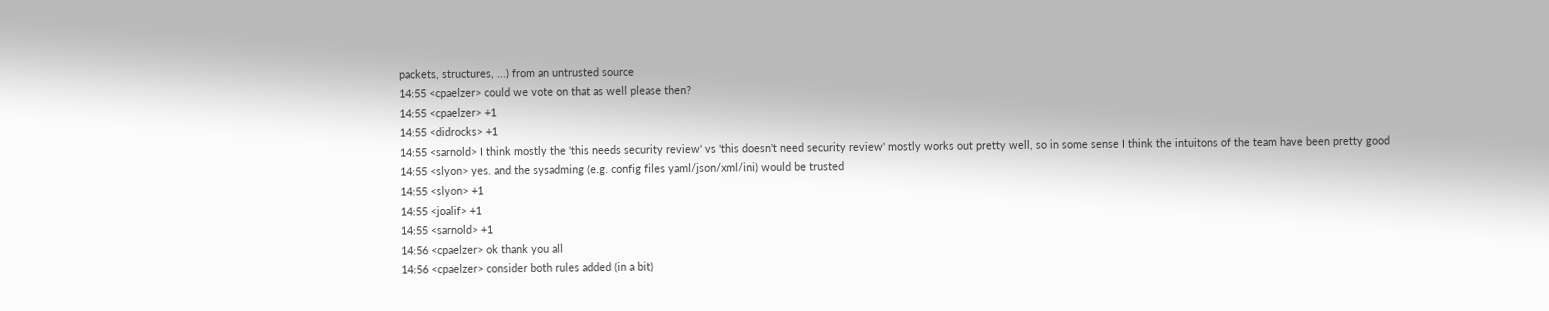packets, structures, ...) from an untrusted source
14:55 <cpaelzer> could we vote on that as well please then?
14:55 <cpaelzer> +1
14:55 <didrocks> +1
14:55 <sarnold> I think mostly the 'this needs security review' vs 'this doesn't need security review' mostly works out pretty well, so in some sense I think the intuitons of the team have been pretty good
14:55 <slyon> yes. and the sysadming (e.g. config files yaml/json/xml/ini) would be trusted
14:55 <slyon> +1
14:55 <joalif> +1
14:55 <sarnold> +1
14:56 <cpaelzer> ok thank you all
14:56 <cpaelzer> consider both rules added (in a bit)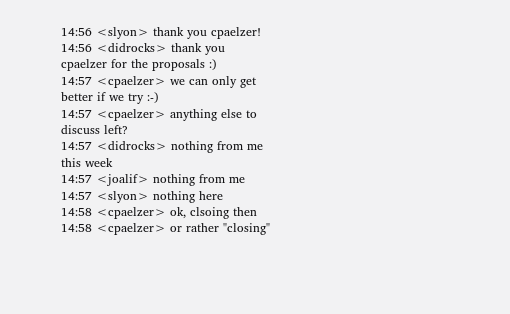14:56 <slyon> thank you cpaelzer!
14:56 <didrocks> thank you cpaelzer for the proposals :)
14:57 <cpaelzer> we can only get better if we try :-)
14:57 <cpaelzer> anything else to discuss left?
14:57 <didrocks> nothing from me this week
14:57 <joalif> nothing from me
14:57 <slyon> nothing here
14:58 <cpaelzer> ok, clsoing then
14:58 <cpaelzer> or rather "closing"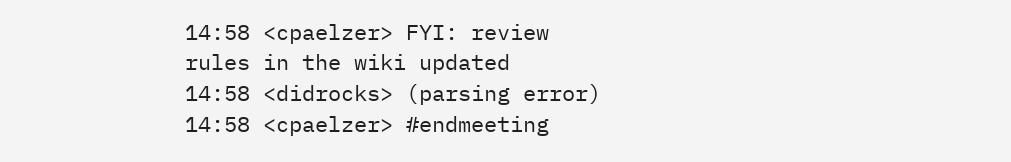14:58 <cpaelzer> FYI: review rules in the wiki updated
14:58 <didrocks> (parsing error)
14:58 <cpaelzer> #endmeeting